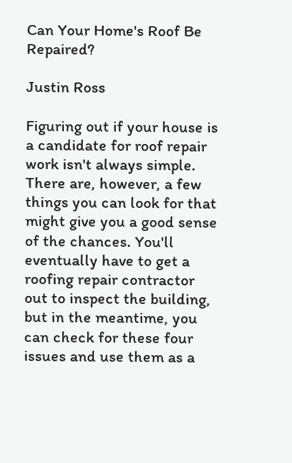Can Your Home's Roof Be Repaired?

Justin Ross

Figuring out if your house is a candidate for roof repair work isn't always simple. There are, however, a few things you can look for that might give you a good sense of the chances. You'll eventually have to get a roofing repair contractor out to inspect the building, but in the meantime, you can check for these four issues and use them as a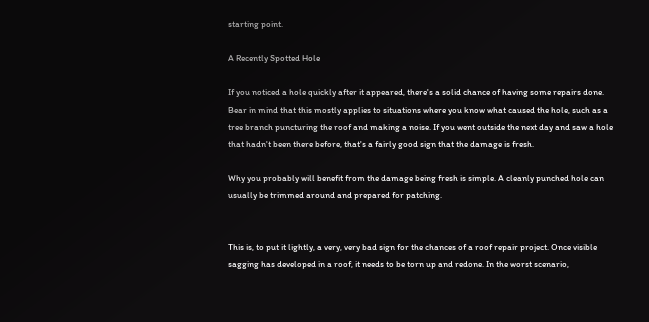starting point.

A Recently Spotted Hole

If you noticed a hole quickly after it appeared, there's a solid chance of having some repairs done. Bear in mind that this mostly applies to situations where you know what caused the hole, such as a tree branch puncturing the roof and making a noise. If you went outside the next day and saw a hole that hadn't been there before, that's a fairly good sign that the damage is fresh.

Why you probably will benefit from the damage being fresh is simple. A cleanly punched hole can usually be trimmed around and prepared for patching.


This is, to put it lightly, a very, very bad sign for the chances of a roof repair project. Once visible sagging has developed in a roof, it needs to be torn up and redone. In the worst scenario,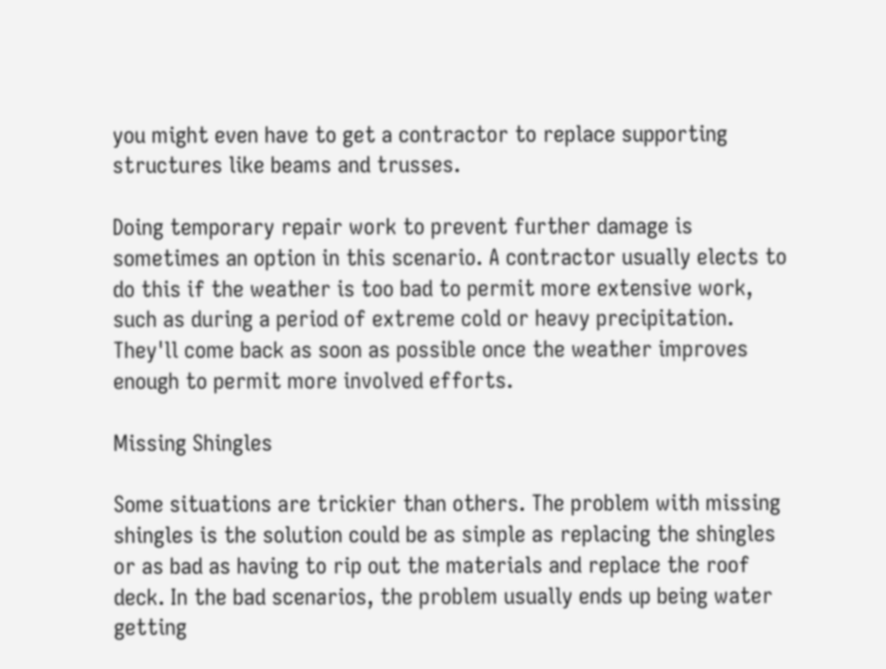you might even have to get a contractor to replace supporting structures like beams and trusses.

Doing temporary repair work to prevent further damage is sometimes an option in this scenario. A contractor usually elects to do this if the weather is too bad to permit more extensive work, such as during a period of extreme cold or heavy precipitation. They'll come back as soon as possible once the weather improves enough to permit more involved efforts.

Missing Shingles

Some situations are trickier than others. The problem with missing shingles is the solution could be as simple as replacing the shingles or as bad as having to rip out the materials and replace the roof deck. In the bad scenarios, the problem usually ends up being water getting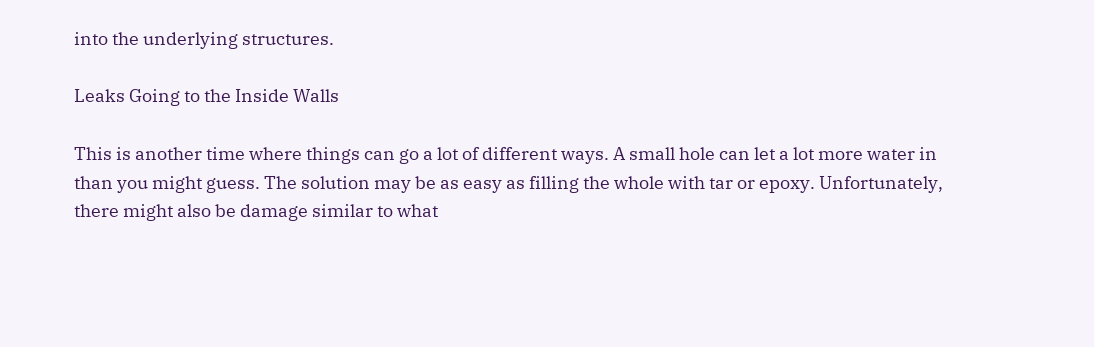into the underlying structures.

Leaks Going to the Inside Walls

This is another time where things can go a lot of different ways. A small hole can let a lot more water in than you might guess. The solution may be as easy as filling the whole with tar or epoxy. Unfortunately, there might also be damage similar to what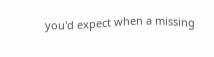you'd expect when a missing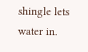shingle lets water in.